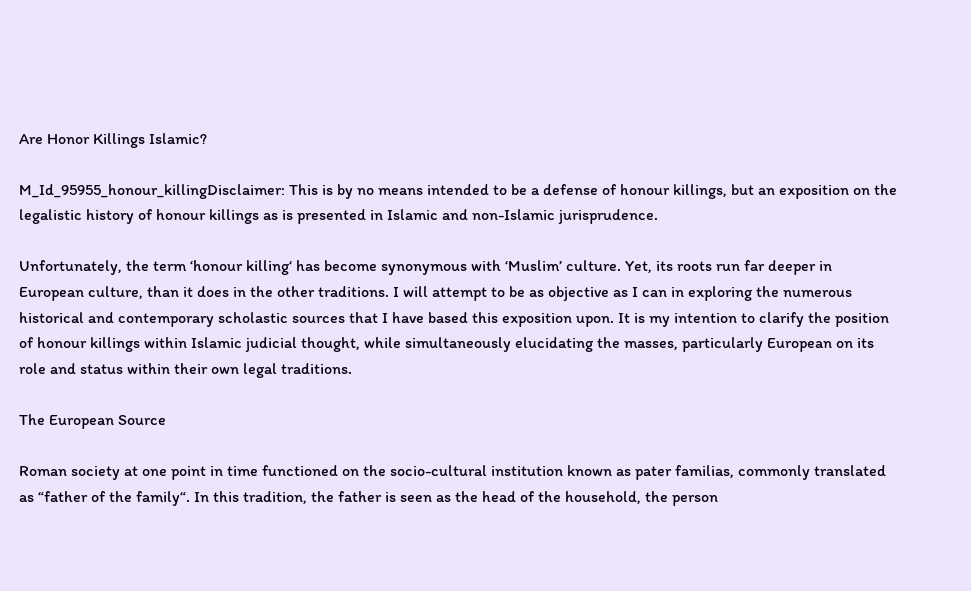Are Honor Killings Islamic?

M_Id_95955_honour_killingDisclaimer: This is by no means intended to be a defense of honour killings, but an exposition on the legalistic history of honour killings as is presented in Islamic and non-Islamic jurisprudence.

Unfortunately, the term ‘honour killing‘ has become synonymous with ‘Muslim’ culture. Yet, its roots run far deeper in European culture, than it does in the other traditions. I will attempt to be as objective as I can in exploring the numerous historical and contemporary scholastic sources that I have based this exposition upon. It is my intention to clarify the position of honour killings within Islamic judicial thought, while simultaneously elucidating the masses, particularly European on its role and status within their own legal traditions.

The European Source

Roman society at one point in time functioned on the socio-cultural institution known as pater familias, commonly translated as “father of the family“. In this tradition, the father is seen as the head of the household, the person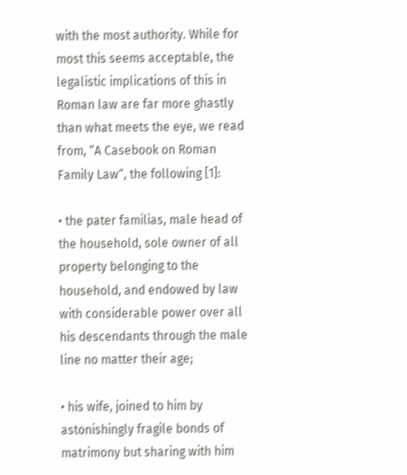with the most authority. While for most this seems acceptable, the legalistic implications of this in Roman law are far more ghastly than what meets the eye, we read from, “A Casebook on Roman Family Law“, the following [1]:

• the pater familias, male head of the household, sole owner of all property belonging to the household, and endowed by law with considerable power over all his descendants through the male line no matter their age;

• his wife, joined to him by astonishingly fragile bonds of matrimony but sharing with him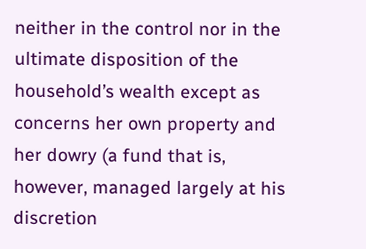neither in the control nor in the ultimate disposition of the household’s wealth except as concerns her own property and her dowry (a fund that is, however, managed largely at his discretion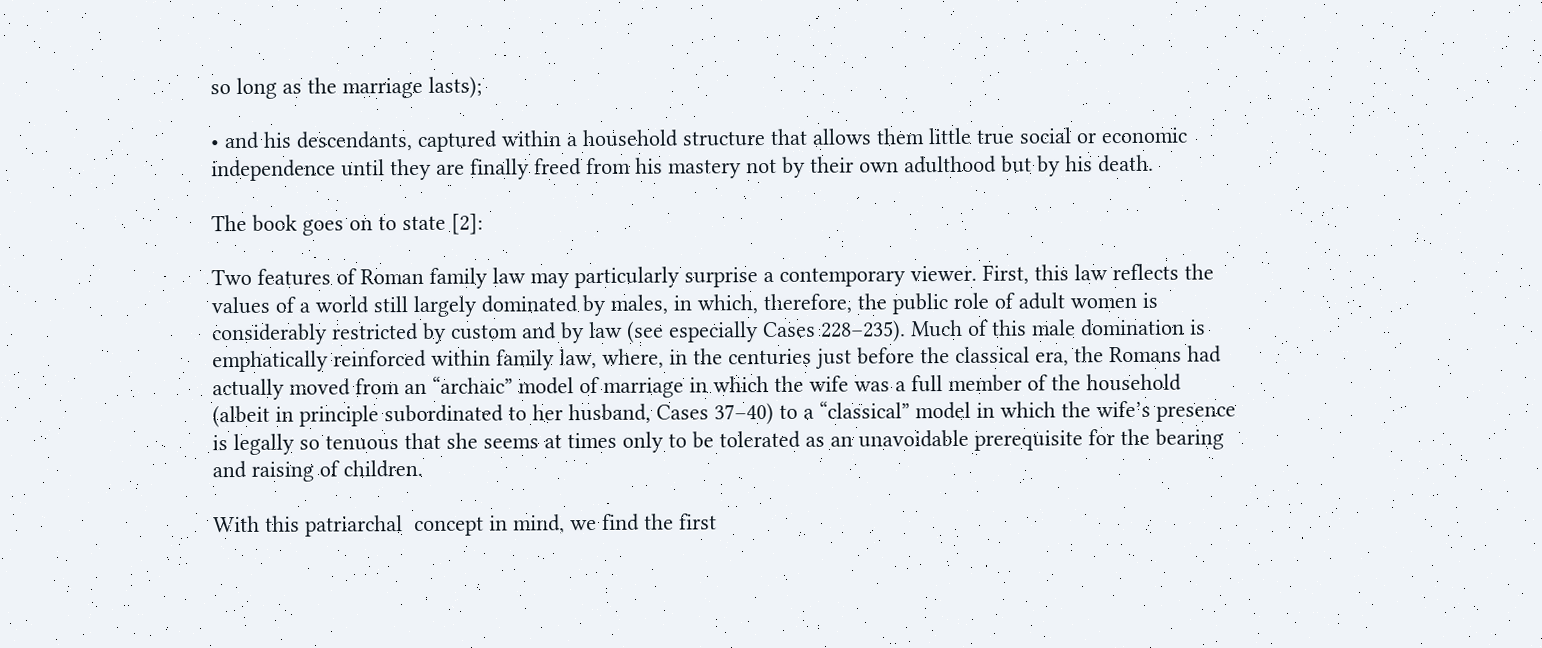so long as the marriage lasts);

• and his descendants, captured within a household structure that allows them little true social or economic independence until they are finally freed from his mastery not by their own adulthood but by his death.

The book goes on to state [2]:

Two features of Roman family law may particularly surprise a contemporary viewer. First, this law reflects the values of a world still largely dominated by males, in which, therefore, the public role of adult women is considerably restricted by custom and by law (see especially Cases 228–235). Much of this male domination is emphatically reinforced within family law, where, in the centuries just before the classical era, the Romans had actually moved from an “archaic” model of marriage in which the wife was a full member of the household (albeit in principle subordinated to her husband, Cases 37–40) to a “classical” model in which the wife’s presence is legally so tenuous that she seems at times only to be tolerated as an unavoidable prerequisite for the bearing and raising of children.

With this patriarchal  concept in mind, we find the first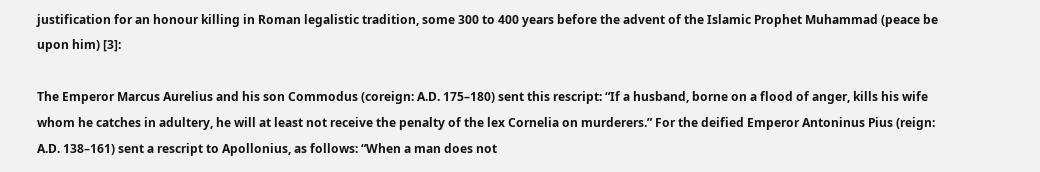justification for an honour killing in Roman legalistic tradition, some 300 to 400 years before the advent of the Islamic Prophet Muhammad (peace be upon him) [3]:

The Emperor Marcus Aurelius and his son Commodus (coreign: A.D. 175–180) sent this rescript: “If a husband, borne on a flood of anger, kills his wife whom he catches in adultery, he will at least not receive the penalty of the lex Cornelia on murderers.” For the deified Emperor Antoninus Pius (reign: A.D. 138–161) sent a rescript to Apollonius, as follows: “When a man does not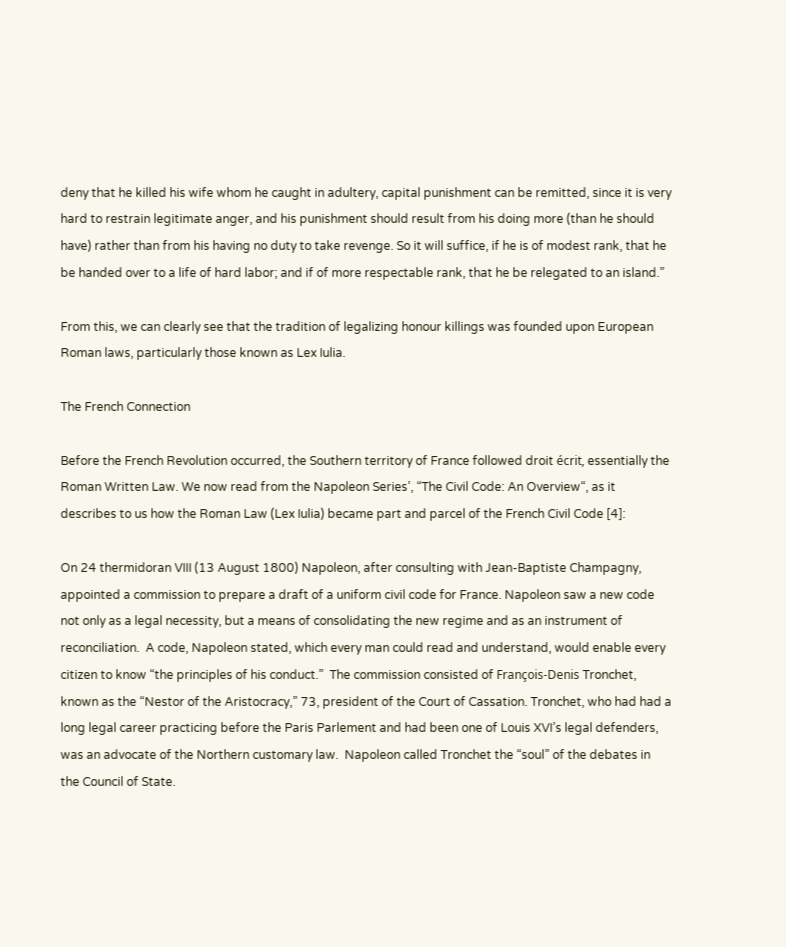deny that he killed his wife whom he caught in adultery, capital punishment can be remitted, since it is very hard to restrain legitimate anger, and his punishment should result from his doing more (than he should have) rather than from his having no duty to take revenge. So it will suffice, if he is of modest rank, that he be handed over to a life of hard labor; and if of more respectable rank, that he be relegated to an island.”

From this, we can clearly see that the tradition of legalizing honour killings was founded upon European Roman laws, particularly those known as Lex Iulia.

The French Connection

Before the French Revolution occurred, the Southern territory of France followed droit écrit, essentially the Roman Written Law. We now read from the Napoleon Series’, “The Civil Code: An Overview“, as it describes to us how the Roman Law (Lex Iulia) became part and parcel of the French Civil Code [4]:

On 24 thermidoran VIII (13 August 1800) Napoleon, after consulting with Jean-Baptiste Champagny, appointed a commission to prepare a draft of a uniform civil code for France. Napoleon saw a new code not only as a legal necessity, but a means of consolidating the new regime and as an instrument of reconciliation.  A code, Napoleon stated, which every man could read and understand, would enable every citizen to know “the principles of his conduct.”  The commission consisted of François-Denis Tronchet, known as the “Nestor of the Aristocracy,” 73, president of the Court of Cassation. Tronchet, who had had a long legal career practicing before the Paris Parlement and had been one of Louis XVI’s legal defenders, was an advocate of the Northern customary law.  Napoleon called Tronchet the “soul” of the debates in the Council of State.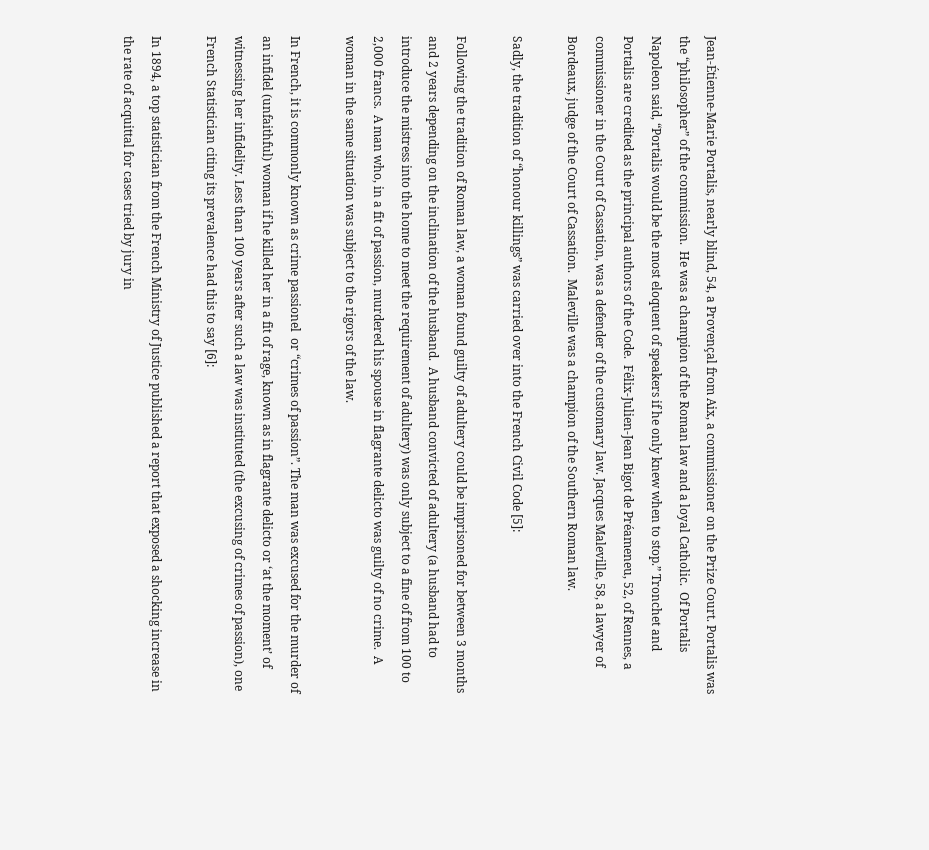Jean-Étienne-Marie Portalis, nearly blind, 54, a Provençal from Aix, a commissioner on the Prize Court. Portalis was the “philosopher” of the commission.  He was a champion of the Roman law and a loyal Catholic.  Of Portalis Napoleon said, “Portalis would be the most eloquent of speakers if he only knew when to stop.” Tronchet and Portalis are credited as the principal authors of the Code.  Félix-Julien-Jean Bigot de Préameneu, 52, of Rennes, a commissioner in the Court of Cassation, was a defender of the customary law. Jacques Maleville, 58, a lawyer of Bordeaux, judge of the Court of Cassation.  Maleville was a champion of the Southern Roman law.

Sadly, the tradition of “honour killings” was carried over into the French Civil Code [5]:

Following the tradition of Roman law, a woman found guilty of adultery could be imprisoned for between 3 months and 2 years depending on the inclination of the husband.  A husband convicted of adultery (a husband had to introduce the mistress into the home to meet the requirement of adultery) was only subject to a fine of from 100 to 2,000 francs.  A man who, in a fit of passion, murdered his spouse in flagrante delicto was guilty of no crime.  A woman in the same situation was subject to the rigors of the law.

In French, it is commonly known as crime passionel  or “crimes of passion”. The man was excused for the murder of an infidel (unfaithful) woman if he killed her in a fit of rage, known as in flagrante delicto or ‘at the moment’ of witnessing her infidelity. Less than 100 years after such a law was instituted (the excusing of crimes of passion), one French Statistician citing its prevalence had this to say [6]:

In 1894, a top statistician from the French Ministry of Justice published a report that exposed a shocking increase in the rate of acquittal for cases tried by jury in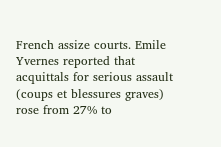French assize courts. Emile Yvernes reported that acquittals for serious assault (coups et blessures graves) rose from 27% to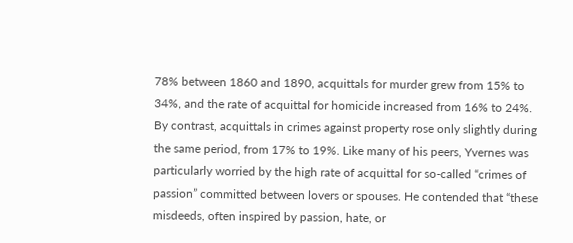78% between 1860 and 1890, acquittals for murder grew from 15% to 34%, and the rate of acquittal for homicide increased from 16% to 24%. By contrast, acquittals in crimes against property rose only slightly during the same period, from 17% to 19%. Like many of his peers, Yvernes was particularly worried by the high rate of acquittal for so-called “crimes of passion” committed between lovers or spouses. He contended that “these misdeeds, often inspired by passion, hate, or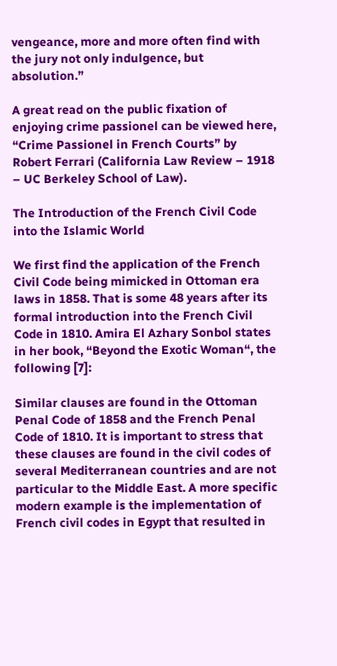vengeance, more and more often find with the jury not only indulgence, but absolution.”

A great read on the public fixation of enjoying crime passionel can be viewed here, “Crime Passionel in French Courts” by Robert Ferrari (California Law Review – 1918 – UC Berkeley School of Law).

The Introduction of the French Civil Code into the Islamic World

We first find the application of the French Civil Code being mimicked in Ottoman era laws in 1858. That is some 48 years after its formal introduction into the French Civil Code in 1810. Amira El Azhary Sonbol states in her book, “Beyond the Exotic Woman“, the following [7]:

Similar clauses are found in the Ottoman Penal Code of 1858 and the French Penal Code of 1810. It is important to stress that these clauses are found in the civil codes of several Mediterranean countries and are not particular to the Middle East. A more specific modern example is the implementation of French civil codes in Egypt that resulted in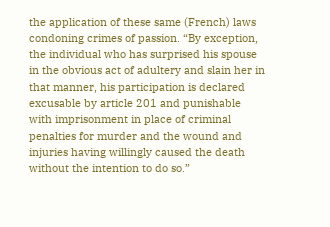the application of these same (French) laws condoning crimes of passion. “By exception, the individual who has surprised his spouse in the obvious act of adultery and slain her in that manner, his participation is declared excusable by article 201 and punishable with imprisonment in place of criminal penalties for murder and the wound and injuries having willingly caused the death without the intention to do so.”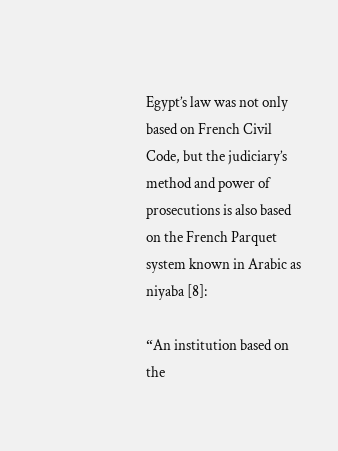Egypt’s law was not only based on French Civil Code, but the judiciary’s method and power of prosecutions is also based on the French Parquet system known in Arabic as niyaba [8]:

“An institution based on the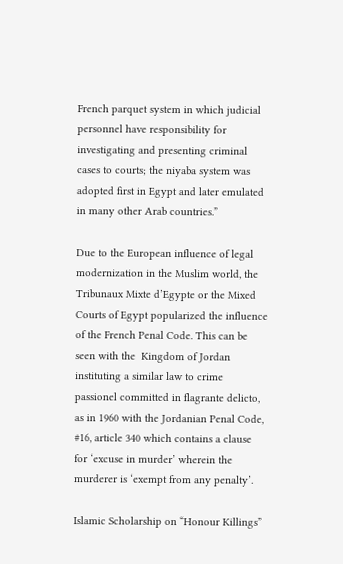French parquet system in which judicial personnel have responsibility for investigating and presenting criminal cases to courts; the niyaba system was adopted first in Egypt and later emulated in many other Arab countries.”

Due to the European influence of legal modernization in the Muslim world, the Tribunaux Mixte d’Egypte or the Mixed Courts of Egypt popularized the influence of the French Penal Code. This can be seen with the  Kingdom of Jordan instituting a similar law to crime passionel committed in flagrante delicto, as in 1960 with the Jordanian Penal Code, #16, article 340 which contains a clause for ‘excuse in murder’ wherein the murderer is ‘exempt from any penalty’.

Islamic Scholarship on “Honour Killings”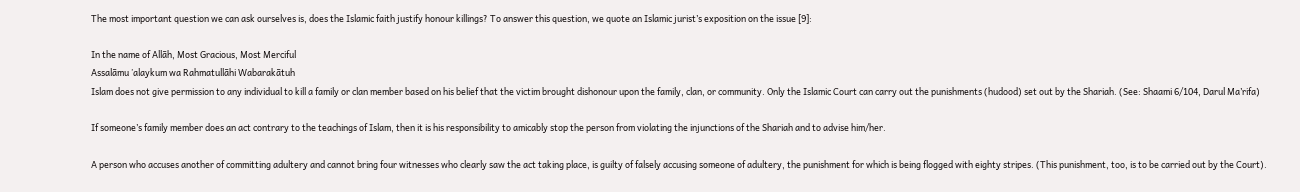The most important question we can ask ourselves is, does the Islamic faith justify honour killings? To answer this question, we quote an Islamic jurist’s exposition on the issue [9]:

In the name of Allāh, Most Gracious, Most Merciful
Assalāmu ῾alaykum wa Rahmatullāhi Wabarakātuh
Islam does not give permission to any individual to kill a family or clan member based on his belief that the victim brought dishonour upon the family, clan, or community. Only the Islamic Court can carry out the punishments (hudood) set out by the Shariah. (See: Shaami 6/104, Darul Ma’rifa)

If someone’s family member does an act contrary to the teachings of Islam, then it is his responsibility to amicably stop the person from violating the injunctions of the Shariah and to advise him/her.

A person who accuses another of committing adultery and cannot bring four witnesses who clearly saw the act taking place, is guilty of falsely accusing someone of adultery, the punishment for which is being flogged with eighty stripes. (This punishment, too, is to be carried out by the Court).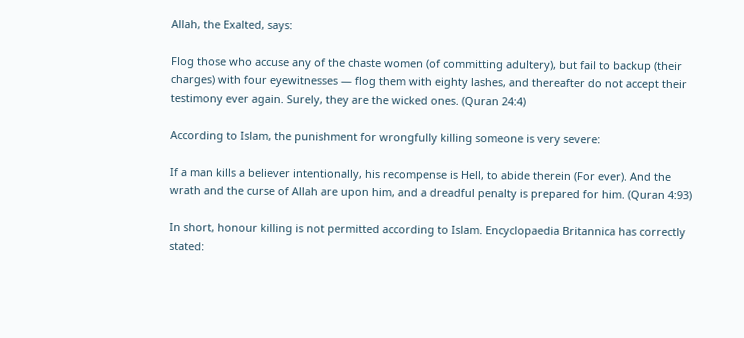Allah, the Exalted, says:

Flog those who accuse any of the chaste women (of committing adultery), but fail to backup (their charges) with four eyewitnesses — flog them with eighty lashes, and thereafter do not accept their testimony ever again. Surely, they are the wicked ones. (Quran 24:4)

According to Islam, the punishment for wrongfully killing someone is very severe:

If a man kills a believer intentionally, his recompense is Hell, to abide therein (For ever). And the wrath and the curse of Allah are upon him, and a dreadful penalty is prepared for him. (Quran 4:93)

In short, honour killing is not permitted according to Islam. Encyclopaedia Britannica has correctly stated: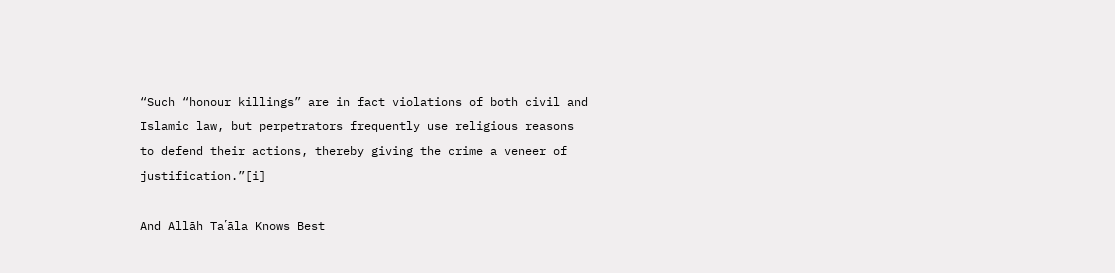“Such “honour killings” are in fact violations of both civil and Islamic law, but perpetrators frequently use religious reasons to defend their actions, thereby giving the crime a veneer of justification.”[i]

And Allāh Ta῾āla Knows Best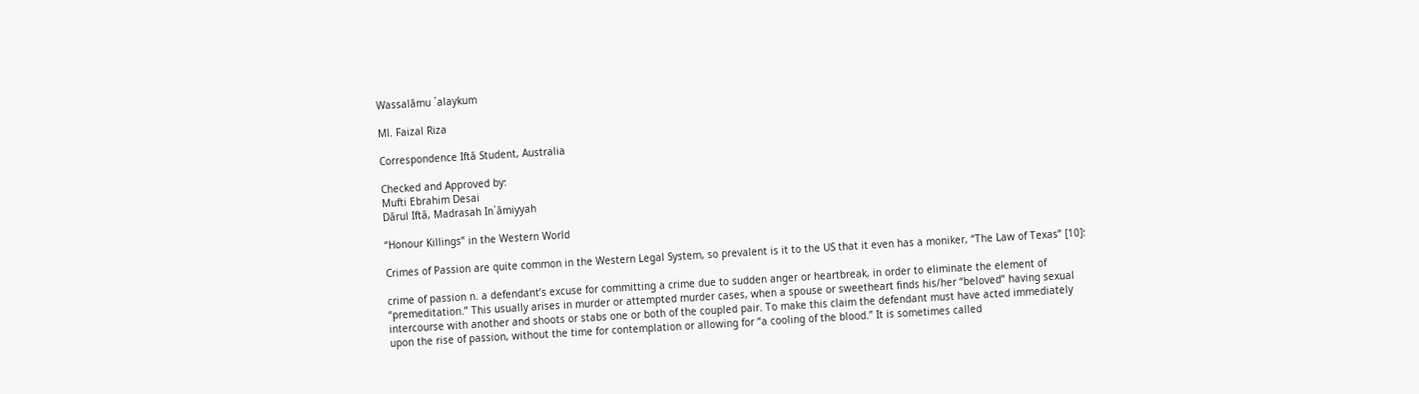Wassalāmu ῾alaykum

Ml. Faizal Riza

Correspondence Iftā Student, Australia

Checked and Approved by:
Mufti Ebrahim Desai
Dārul Iftā, Madrasah In῾āmiyyah

“Honour Killings” in the Western World

Crimes of Passion are quite common in the Western Legal System, so prevalent is it to the US that it even has a moniker, “The Law of Texas” [10]:

crime of passion n. a defendant’s excuse for committing a crime due to sudden anger or heartbreak, in order to eliminate the element of “premeditation.” This usually arises in murder or attempted murder cases, when a spouse or sweetheart finds his/her “beloved” having sexual intercourse with another and shoots or stabs one or both of the coupled pair. To make this claim the defendant must have acted immediately upon the rise of passion, without the time for contemplation or allowing for “a cooling of the blood.” It is sometimes called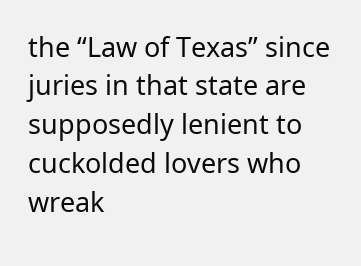the “Law of Texas” since juries in that state are supposedly lenient to cuckolded lovers who wreak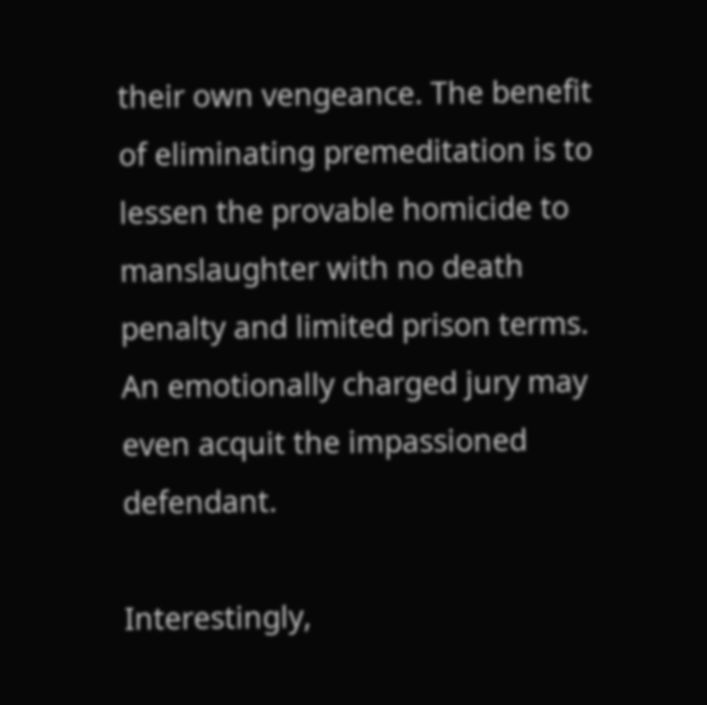their own vengeance. The benefit of eliminating premeditation is to lessen the provable homicide to manslaughter with no death penalty and limited prison terms. An emotionally charged jury may even acquit the impassioned defendant.

Interestingly,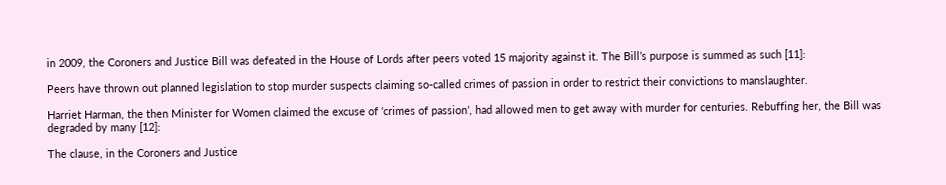in 2009, the Coroners and Justice Bill was defeated in the House of Lords after peers voted 15 majority against it. The Bill’s purpose is summed as such [11]:

Peers have thrown out planned legislation to stop murder suspects claiming so-called crimes of passion in order to restrict their convictions to manslaughter.

Harriet Harman, the then Minister for Women claimed the excuse of ‘crimes of passion’, had allowed men to get away with murder for centuries. Rebuffing her, the Bill was degraded by many [12]:

The clause, in the Coroners and Justice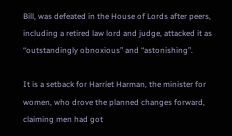Bill, was defeated in the House of Lords after peers, including a retired law lord and judge, attacked it as “outstandingly obnoxious” and “astonishing”.

It is a setback for Harriet Harman, the minister for women, who drove the planned changes forward, claiming men had got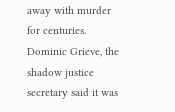away with murder for centuries. Dominic Grieve, the shadow justice secretary said it was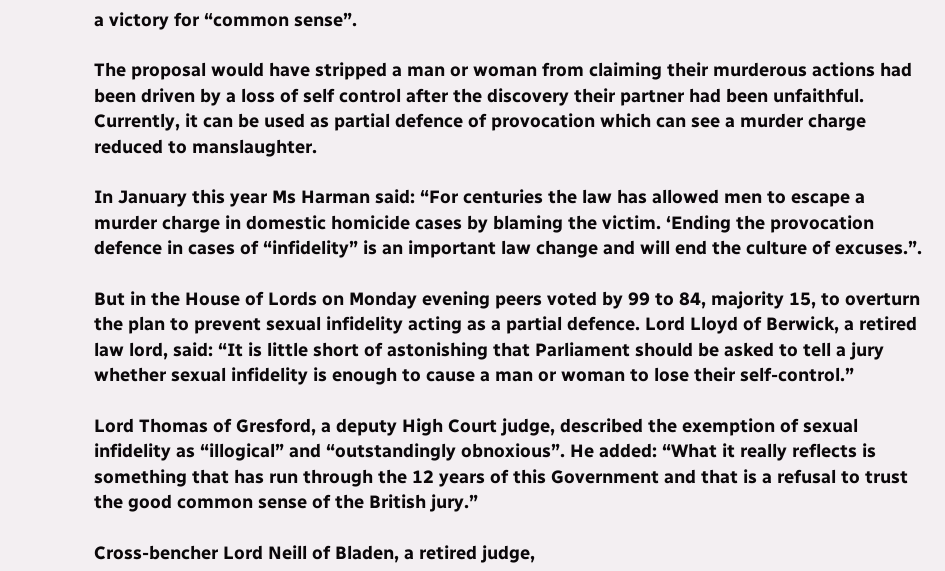a victory for “common sense”.

The proposal would have stripped a man or woman from claiming their murderous actions had been driven by a loss of self control after the discovery their partner had been unfaithful. Currently, it can be used as partial defence of provocation which can see a murder charge reduced to manslaughter.

In January this year Ms Harman said: “For centuries the law has allowed men to escape a murder charge in domestic homicide cases by blaming the victim. ‘Ending the provocation defence in cases of “infidelity” is an important law change and will end the culture of excuses.”.

But in the House of Lords on Monday evening peers voted by 99 to 84, majority 15, to overturn the plan to prevent sexual infidelity acting as a partial defence. Lord Lloyd of Berwick, a retired law lord, said: “It is little short of astonishing that Parliament should be asked to tell a jury whether sexual infidelity is enough to cause a man or woman to lose their self-control.”

Lord Thomas of Gresford, a deputy High Court judge, described the exemption of sexual infidelity as “illogical” and “outstandingly obnoxious”. He added: “What it really reflects is something that has run through the 12 years of this Government and that is a refusal to trust the good common sense of the British jury.”

Cross-bencher Lord Neill of Bladen, a retired judge,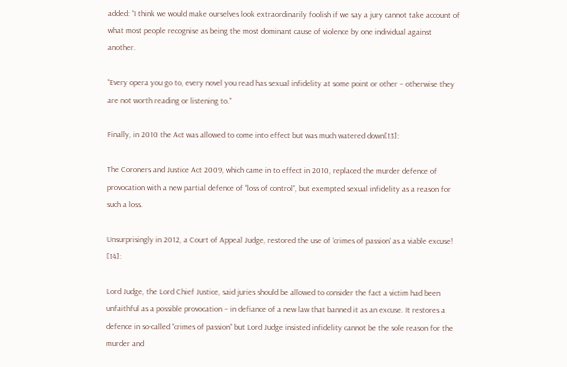added: “I think we would make ourselves look extraordinarily foolish if we say a jury cannot take account of what most people recognise as being the most dominant cause of violence by one individual against another.

“Every opera you go to, every novel you read has sexual infidelity at some point or other – otherwise they are not worth reading or listening to.”

Finally, in 2010 the Act was allowed to come into effect but was much watered down[13]:

The Coroners and Justice Act 2009, which came in to effect in 2010, replaced the murder defence of provocation with a new partial defence of “loss of control”, but exempted sexual infidelity as a reason for such a loss.

Unsurprisingly in 2012, a Court of Appeal Judge, restored the use of ‘crimes of passion’ as a viable excuse! [14]:

Lord Judge, the Lord Chief Justice, said juries should be allowed to consider the fact a victim had been unfaithful as a possible provocation – in defiance of a new law that banned it as an excuse. It restores a defence in so-called “crimes of passion” but Lord Judge insisted infidelity cannot be the sole reason for the murder and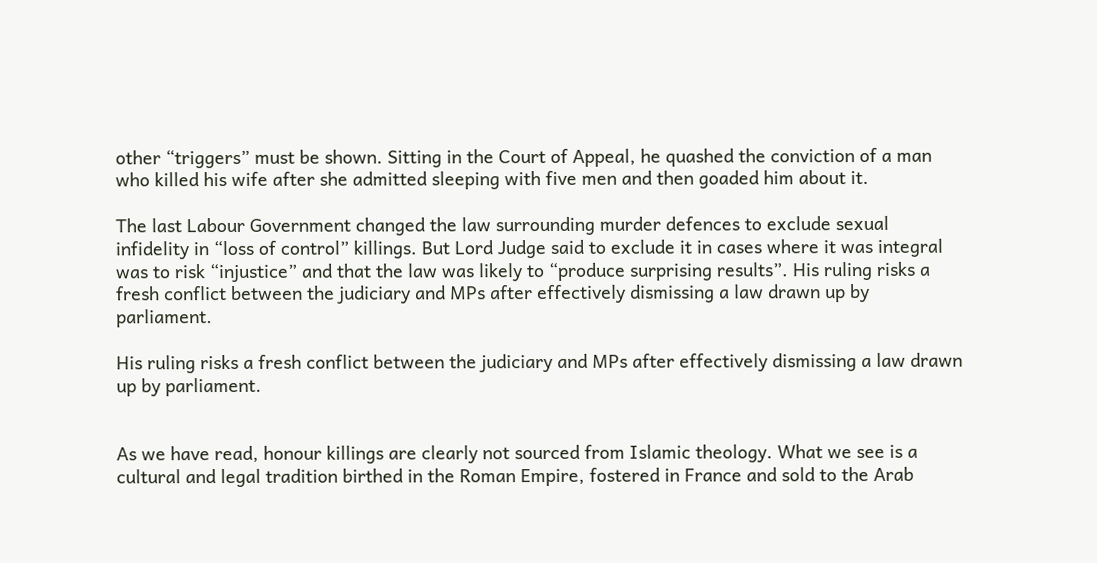other “triggers” must be shown. Sitting in the Court of Appeal, he quashed the conviction of a man who killed his wife after she admitted sleeping with five men and then goaded him about it.

The last Labour Government changed the law surrounding murder defences to exclude sexual infidelity in “loss of control” killings. But Lord Judge said to exclude it in cases where it was integral was to risk “injustice” and that the law was likely to “produce surprising results”. His ruling risks a fresh conflict between the judiciary and MPs after effectively dismissing a law drawn up by parliament.

His ruling risks a fresh conflict between the judiciary and MPs after effectively dismissing a law drawn up by parliament.


As we have read, honour killings are clearly not sourced from Islamic theology. What we see is a cultural and legal tradition birthed in the Roman Empire, fostered in France and sold to the Arab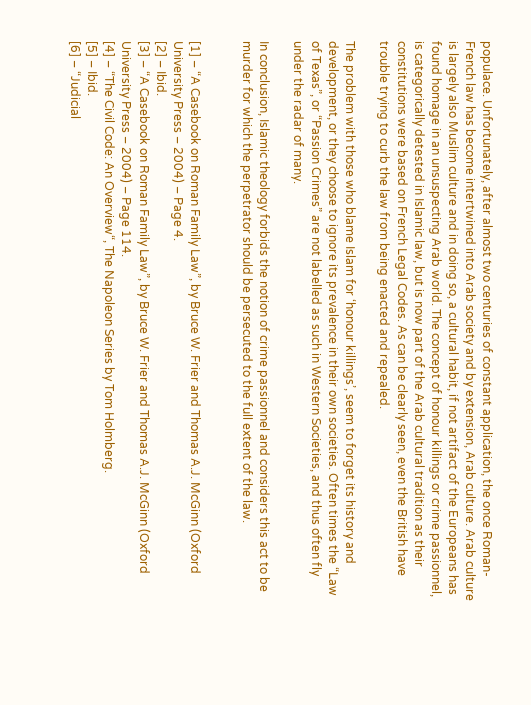populace. Unfortunately, after almost two centuries of constant application, the once Roman-French law has become intertwined into Arab society and by extension, Arab culture. Arab culture is largely also Muslim culture and in doing so, a cultural habit, if not artifact of the Europeans has found homage in an unsuspecting Arab world. The concept of honour killings or crime passionnel, is categorically detested in Islamic law, but is now part of the Arab cultural tradition as their constitutions were based on French Legal Codes. As can be clearly seen, even the British have trouble trying to curb the law from being enacted and repealed.

The problem with those who blame Islam for ‘honour killings’, seem to forget its history and development, or they choose to ignore its prevalence in their own societies. Often times the “Law of Texas”, or “Passion Crimes” are not labelled as such in Western Societies, and thus often fly under the radar of many.

In conclusion, Islamic theology forbids the notion of crime passionnel and considers this act to be murder for which the perpetrator should be persecuted to the full extent of the law.


[1] – “A Casebook on Roman Family Law”, by Bruce W. Frier and Thomas A.J. McGinn (Oxford University Press – 2004) – Page 4.
[2] – Ibid.
[3] – “A Casebook on Roman Family Law”, by Bruce W. Frier and Thomas A.J. McGinn (Oxford University Press – 2004) – Page 114.
[4] – “The Civil Code: An Overview“, The Napoleon Series by Tom Holmberg.
[5] – Ibid.
[6] – “Judicial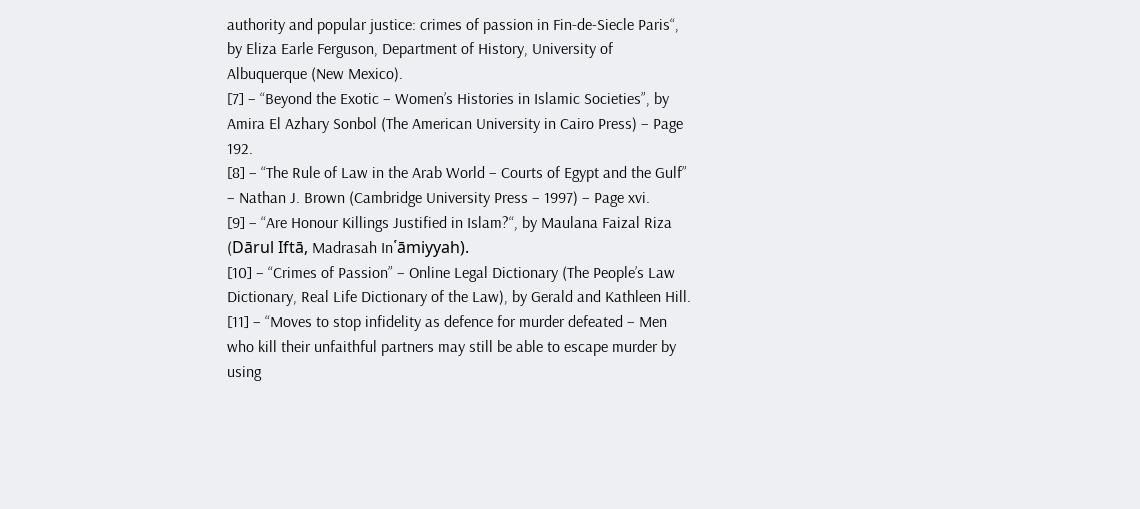authority and popular justice: crimes of passion in Fin-de-Siecle Paris“, by Eliza Earle Ferguson, Department of History, University of Albuquerque (New Mexico).
[7] – “Beyond the Exotic – Women’s Histories in Islamic Societies”, by Amira El Azhary Sonbol (The American University in Cairo Press) – Page 192.
[8] – “The Rule of Law in the Arab World – Courts of Egypt and the Gulf” – Nathan J. Brown (Cambridge University Press – 1997) – Page xvi.
[9] – “Are Honour Killings Justified in Islam?“, by Maulana Faizal Riza (Dārul Iftā, Madrasah In῾āmiyyah).
[10] – “Crimes of Passion” – Online Legal Dictionary (The People’s Law Dictionary, Real Life Dictionary of the Law), by Gerald and Kathleen Hill.
[11] – “Moves to stop infidelity as defence for murder defeated – Men who kill their unfaithful partners may still be able to escape murder by using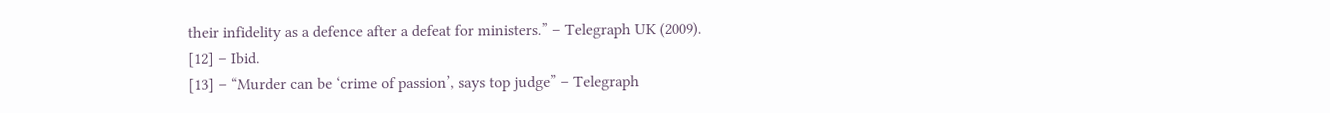their infidelity as a defence after a defeat for ministers.” – Telegraph UK (2009).
[12] – Ibid.
[13] – “Murder can be ‘crime of passion’, says top judge” – Telegraph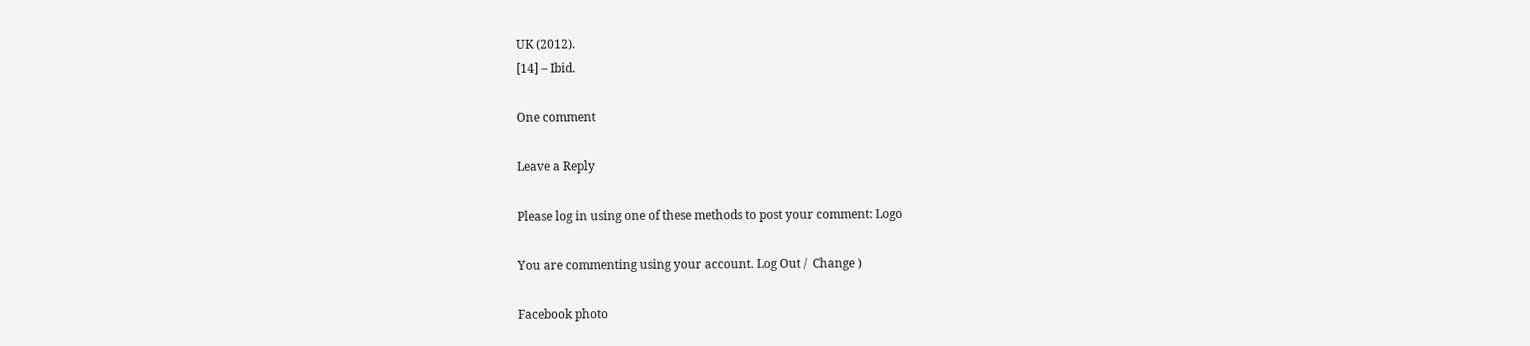UK (2012).
[14] – Ibid.

One comment

Leave a Reply

Please log in using one of these methods to post your comment: Logo

You are commenting using your account. Log Out /  Change )

Facebook photo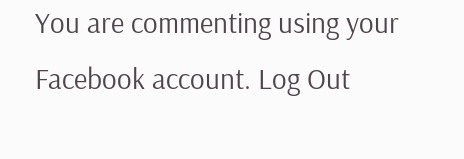You are commenting using your Facebook account. Log Out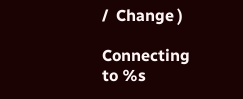/  Change )

Connecting to %s